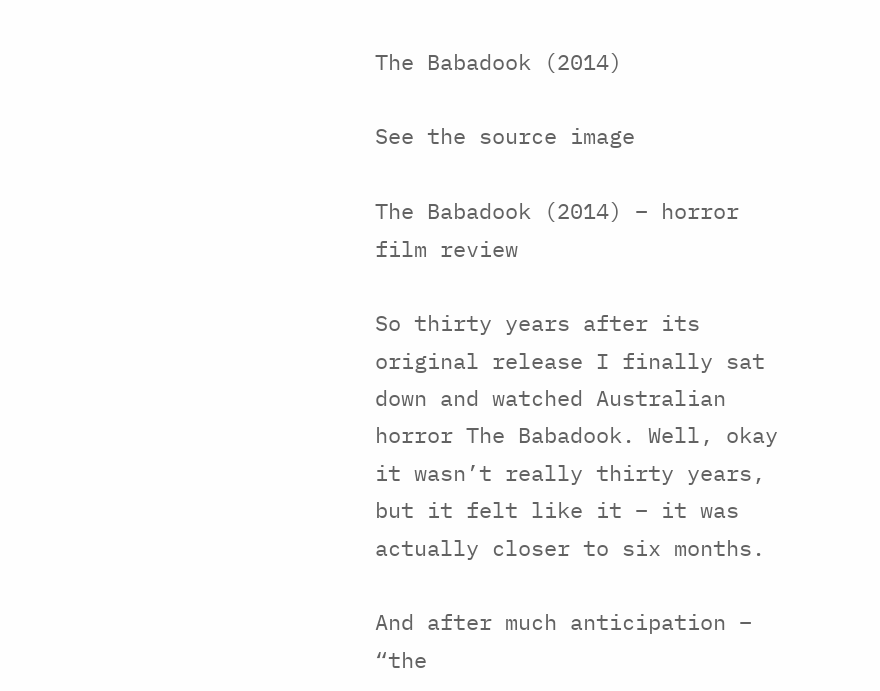The Babadook (2014)

See the source image

The Babadook (2014) – horror film review

So thirty years after its original release I finally sat down and watched Australian horror The Babadook. Well, okay it wasn’t really thirty years, but it felt like it – it was actually closer to six months.

And after much anticipation – “the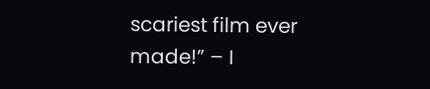scariest film ever made!” – I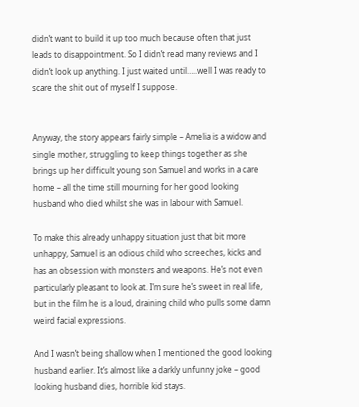didn’t want to build it up too much because often that just leads to disappointment. So I didn’t read many reviews and I didn’t look up anything. I just waited until…..well I was ready to scare the shit out of myself I suppose.


Anyway, the story appears fairly simple – Amelia is a widow and single mother, struggling to keep things together as she brings up her difficult young son Samuel and works in a care home – all the time still mourning for her good looking husband who died whilst she was in labour with Samuel.

To make this already unhappy situation just that bit more unhappy, Samuel is an odious child who screeches, kicks and has an obsession with monsters and weapons. He’s not even particularly pleasant to look at. I’m sure he’s sweet in real life, but in the film he is a loud, draining child who pulls some damn weird facial expressions.

And I wasn’t being shallow when I mentioned the good looking husband earlier. It’s almost like a darkly unfunny joke – good looking husband dies, horrible kid stays.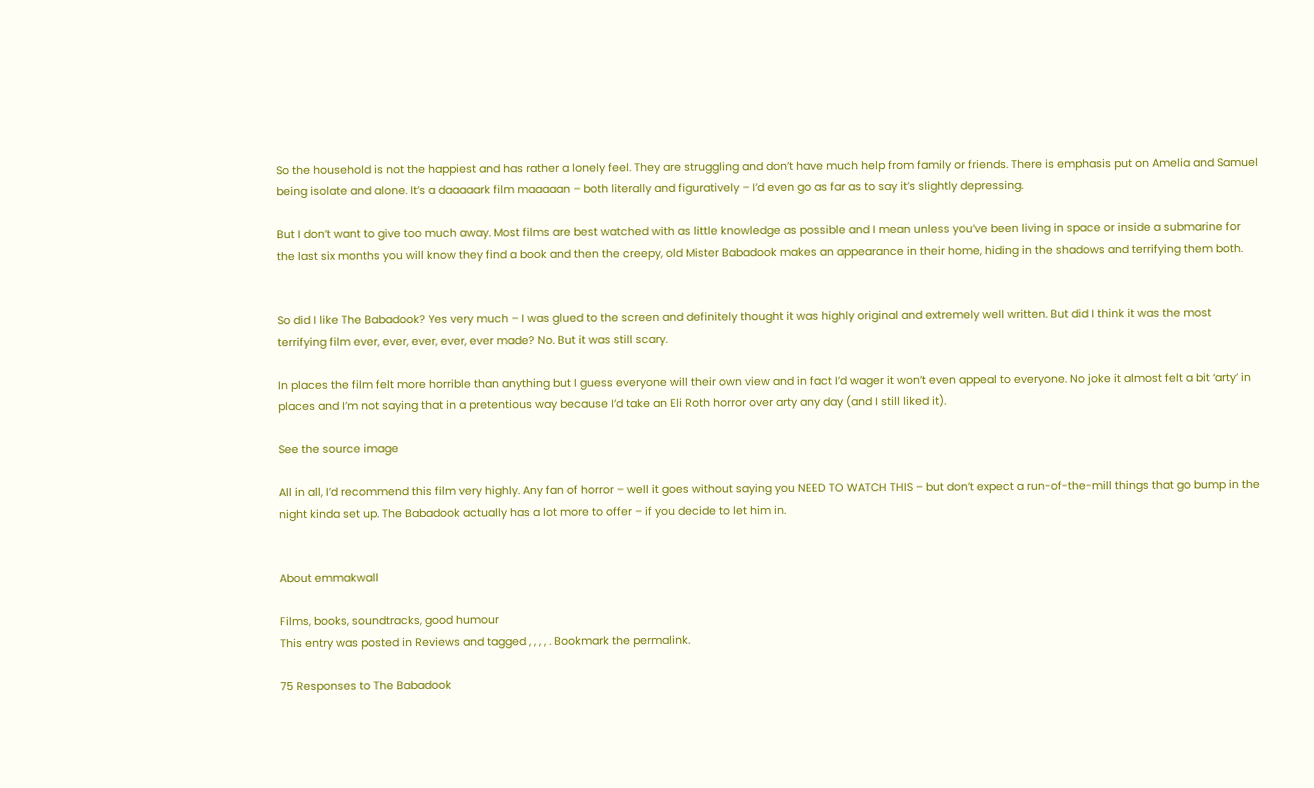So the household is not the happiest and has rather a lonely feel. They are struggling and don’t have much help from family or friends. There is emphasis put on Amelia and Samuel being isolate and alone. It’s a daaaaark film maaaaan – both literally and figuratively – I’d even go as far as to say it’s slightly depressing.

But I don’t want to give too much away. Most films are best watched with as little knowledge as possible and I mean unless you’ve been living in space or inside a submarine for the last six months you will know they find a book and then the creepy, old Mister Babadook makes an appearance in their home, hiding in the shadows and terrifying them both.


So did I like The Babadook? Yes very much – I was glued to the screen and definitely thought it was highly original and extremely well written. But did I think it was the most terrifying film ever, ever, ever, ever, ever made? No. But it was still scary.

In places the film felt more horrible than anything but I guess everyone will their own view and in fact I’d wager it won’t even appeal to everyone. No joke it almost felt a bit ‘arty’ in places and I’m not saying that in a pretentious way because I’d take an Eli Roth horror over arty any day (and I still liked it).

See the source image

All in all, I’d recommend this film very highly. Any fan of horror – well it goes without saying you NEED TO WATCH THIS – but don’t expect a run-of-the-mill things that go bump in the night kinda set up. The Babadook actually has a lot more to offer – if you decide to let him in.


About emmakwall

Films, books, soundtracks, good humour
This entry was posted in Reviews and tagged , , , , . Bookmark the permalink.

75 Responses to The Babadook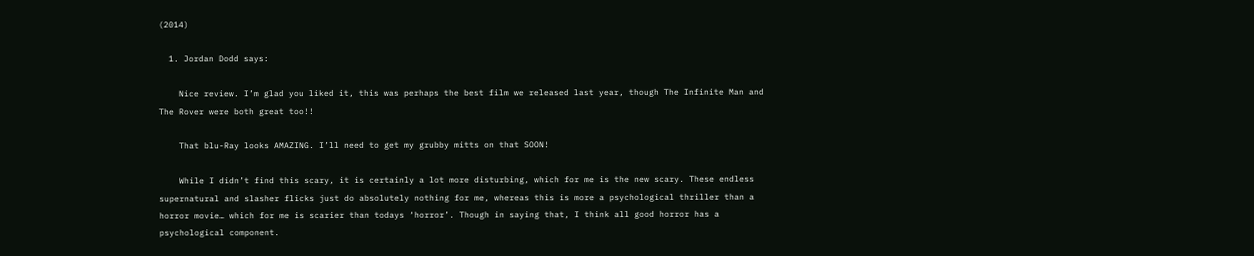(2014)

  1. Jordan Dodd says:

    Nice review. I’m glad you liked it, this was perhaps the best film we released last year, though The Infinite Man and The Rover were both great too!!

    That blu-Ray looks AMAZING. I’ll need to get my grubby mitts on that SOON!

    While I didn’t find this scary, it is certainly a lot more disturbing, which for me is the new scary. These endless supernatural and slasher flicks just do absolutely nothing for me, whereas this is more a psychological thriller than a horror movie… which for me is scarier than todays ‘horror’. Though in saying that, I think all good horror has a psychological component.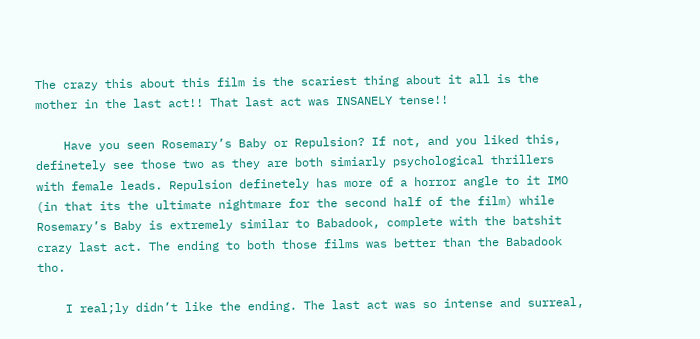The crazy this about this film is the scariest thing about it all is the mother in the last act!! That last act was INSANELY tense!!

    Have you seen Rosemary’s Baby or Repulsion? If not, and you liked this, definetely see those two as they are both simiarly psychological thrillers with female leads. Repulsion definetely has more of a horror angle to it IMO (in that its the ultimate nightmare for the second half of the film) while Rosemary’s Baby is extremely similar to Babadook, complete with the batshit crazy last act. The ending to both those films was better than the Babadook tho.

    I real;ly didn’t like the ending. The last act was so intense and surreal,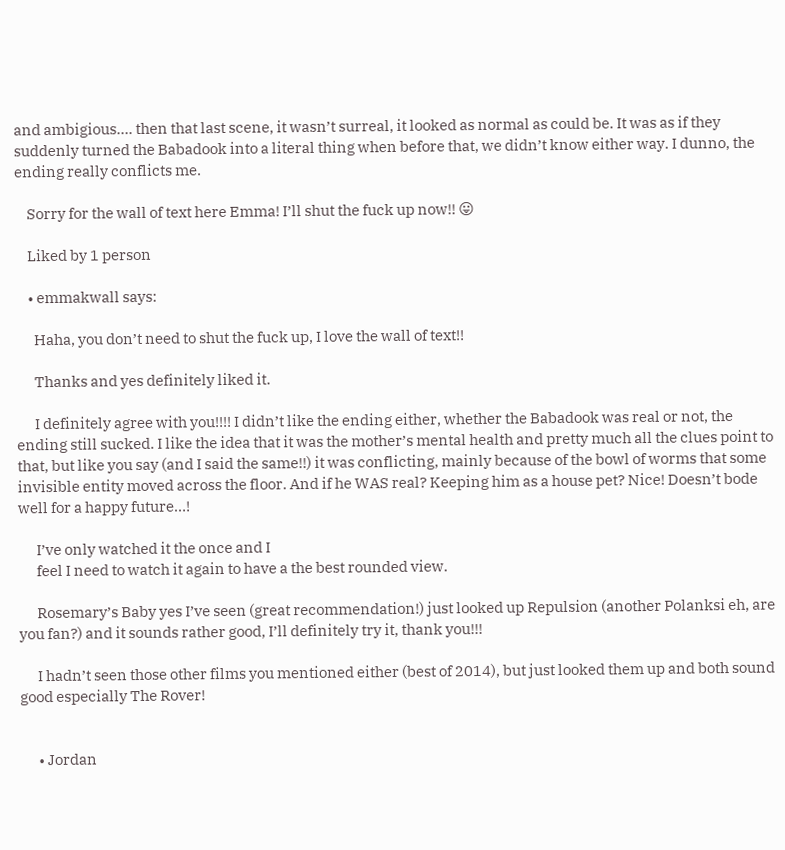and ambigious…. then that last scene, it wasn’t surreal, it looked as normal as could be. It was as if they suddenly turned the Babadook into a literal thing when before that, we didn’t know either way. I dunno, the ending really conflicts me.

    Sorry for the wall of text here Emma! I’ll shut the fuck up now!! 😛

    Liked by 1 person

    • emmakwall says:

      Haha, you don’t need to shut the fuck up, I love the wall of text!!

      Thanks and yes definitely liked it.

      I definitely agree with you!!!! I didn’t like the ending either, whether the Babadook was real or not, the ending still sucked. I like the idea that it was the mother’s mental health and pretty much all the clues point to that, but like you say (and I said the same!!) it was conflicting, mainly because of the bowl of worms that some invisible entity moved across the floor. And if he WAS real? Keeping him as a house pet? Nice! Doesn’t bode well for a happy future…!

      I’ve only watched it the once and I
      feel I need to watch it again to have a the best rounded view.

      Rosemary’s Baby yes I’ve seen (great recommendation!) just looked up Repulsion (another Polanksi eh, are you fan?) and it sounds rather good, I’ll definitely try it, thank you!!!

      I hadn’t seen those other films you mentioned either (best of 2014), but just looked them up and both sound good especially The Rover!


      • Jordan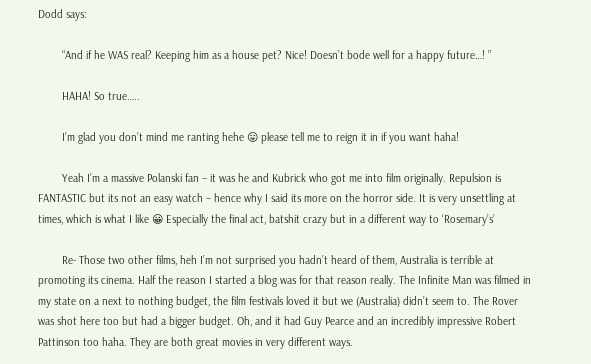Dodd says:

        “And if he WAS real? Keeping him as a house pet? Nice! Doesn’t bode well for a happy future…! ”

        HAHA! So true…..

        I’m glad you don’t mind me ranting hehe 😛 please tell me to reign it in if you want haha!

        Yeah I’m a massive Polanski fan – it was he and Kubrick who got me into film originally. Repulsion is FANTASTIC but its not an easy watch – hence why I said its more on the horror side. It is very unsettling at times, which is what I like 😀 Especially the final act, batshit crazy but in a different way to ‘Rosemary’s’

        Re- Those two other films, heh I’m not surprised you hadn’t heard of them, Australia is terrible at promoting its cinema. Half the reason I started a blog was for that reason really. The Infinite Man was filmed in my state on a next to nothing budget, the film festivals loved it but we (Australia) didn’t seem to. The Rover was shot here too but had a bigger budget. Oh, and it had Guy Pearce and an incredibly impressive Robert Pattinson too haha. They are both great movies in very different ways.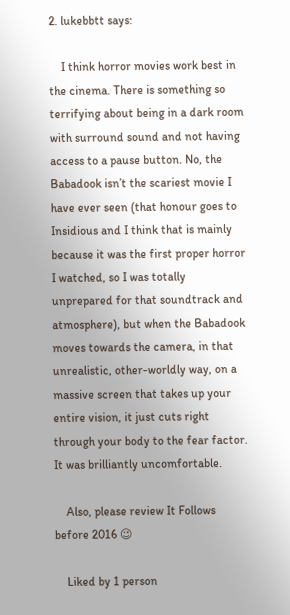2. lukebbtt says:

    I think horror movies work best in the cinema. There is something so terrifying about being in a dark room with surround sound and not having access to a pause button. No, the Babadook isn’t the scariest movie I have ever seen (that honour goes to Insidious and I think that is mainly because it was the first proper horror I watched, so I was totally unprepared for that soundtrack and atmosphere), but when the Babadook moves towards the camera, in that unrealistic, other-worldly way, on a massive screen that takes up your entire vision, it just cuts right through your body to the fear factor. It was brilliantly uncomfortable.

    Also, please review It Follows before 2016 😉

    Liked by 1 person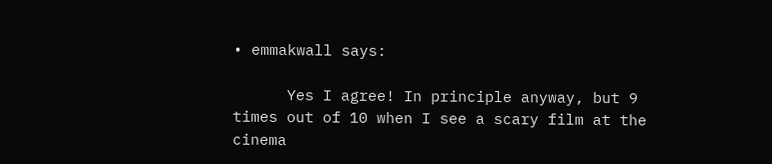• emmakwall says:

      Yes I agree! In principle anyway, but 9 times out of 10 when I see a scary film at the cinema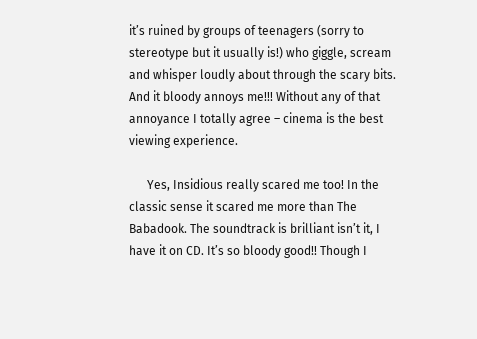it’s ruined by groups of teenagers (sorry to stereotype but it usually is!) who giggle, scream and whisper loudly about through the scary bits. And it bloody annoys me!!! Without any of that annoyance I totally agree – cinema is the best viewing experience.

      Yes, Insidious really scared me too! In the classic sense it scared me more than The Babadook. The soundtrack is brilliant isn’t it, I have it on CD. It’s so bloody good!! Though I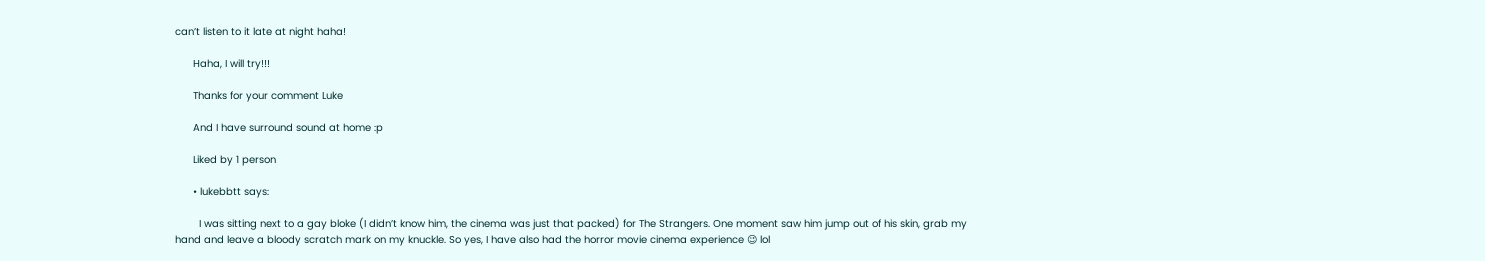can’t listen to it late at night haha!

      Haha, I will try!!!

      Thanks for your comment Luke

      And I have surround sound at home :p

      Liked by 1 person

      • lukebbtt says:

        I was sitting next to a gay bloke (I didn’t know him, the cinema was just that packed) for The Strangers. One moment saw him jump out of his skin, grab my hand and leave a bloody scratch mark on my knuckle. So yes, I have also had the horror movie cinema experience 😉 lol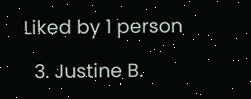Liked by 1 person

  3. Justine B.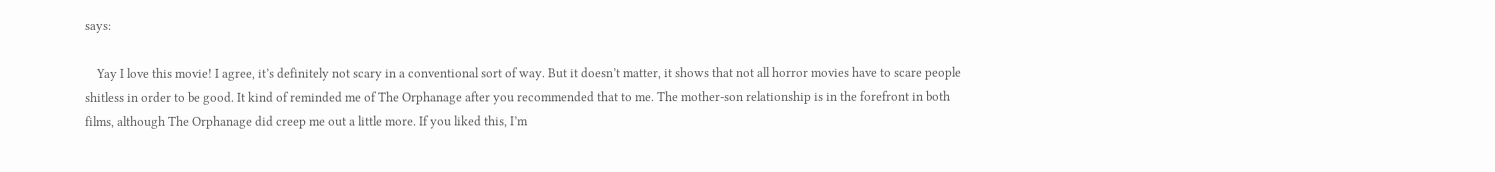says:

    Yay I love this movie! I agree, it’s definitely not scary in a conventional sort of way. But it doesn’t matter, it shows that not all horror movies have to scare people shitless in order to be good. It kind of reminded me of The Orphanage after you recommended that to me. The mother-son relationship is in the forefront in both films, although The Orphanage did creep me out a little more. If you liked this, I’m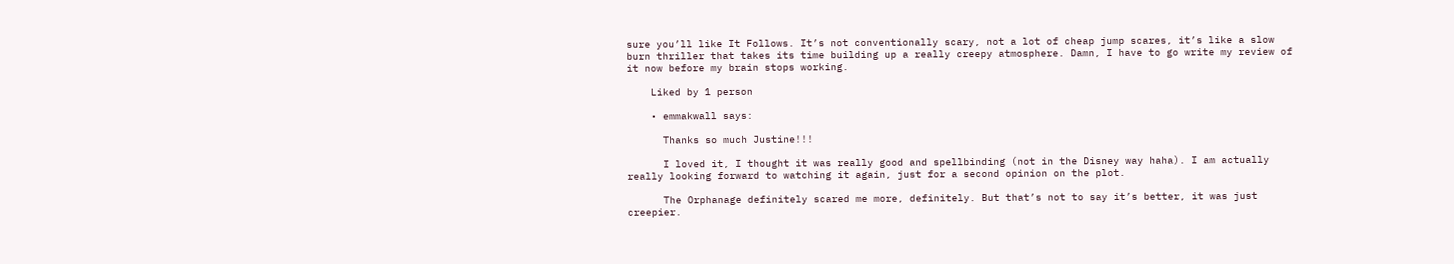sure you’ll like It Follows. It’s not conventionally scary, not a lot of cheap jump scares, it’s like a slow burn thriller that takes its time building up a really creepy atmosphere. Damn, I have to go write my review of it now before my brain stops working.

    Liked by 1 person

    • emmakwall says:

      Thanks so much Justine!!!

      I loved it, I thought it was really good and spellbinding (not in the Disney way haha). I am actually really looking forward to watching it again, just for a second opinion on the plot.

      The Orphanage definitely scared me more, definitely. But that’s not to say it’s better, it was just creepier.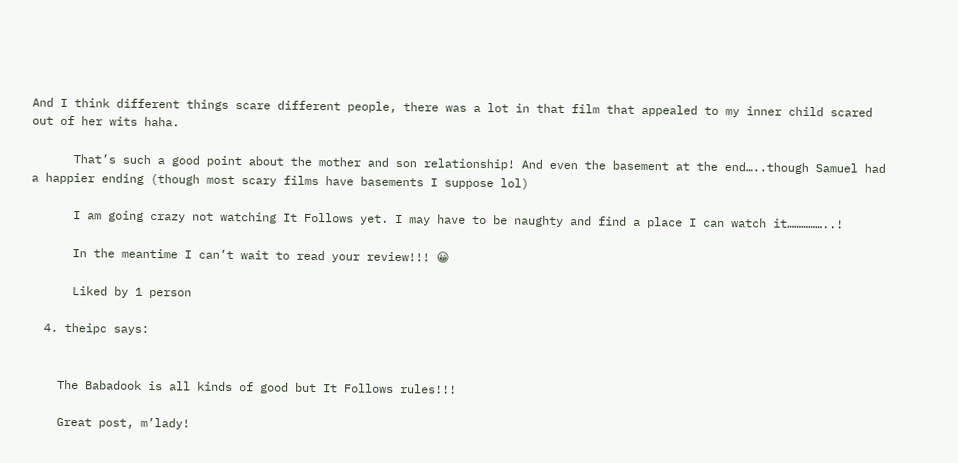And I think different things scare different people, there was a lot in that film that appealed to my inner child scared out of her wits haha.

      That’s such a good point about the mother and son relationship! And even the basement at the end…..though Samuel had a happier ending (though most scary films have basements I suppose lol)

      I am going crazy not watching It Follows yet. I may have to be naughty and find a place I can watch it……………..!

      In the meantime I can’t wait to read your review!!! 😀

      Liked by 1 person

  4. theipc says:


    The Babadook is all kinds of good but It Follows rules!!!

    Great post, m’lady!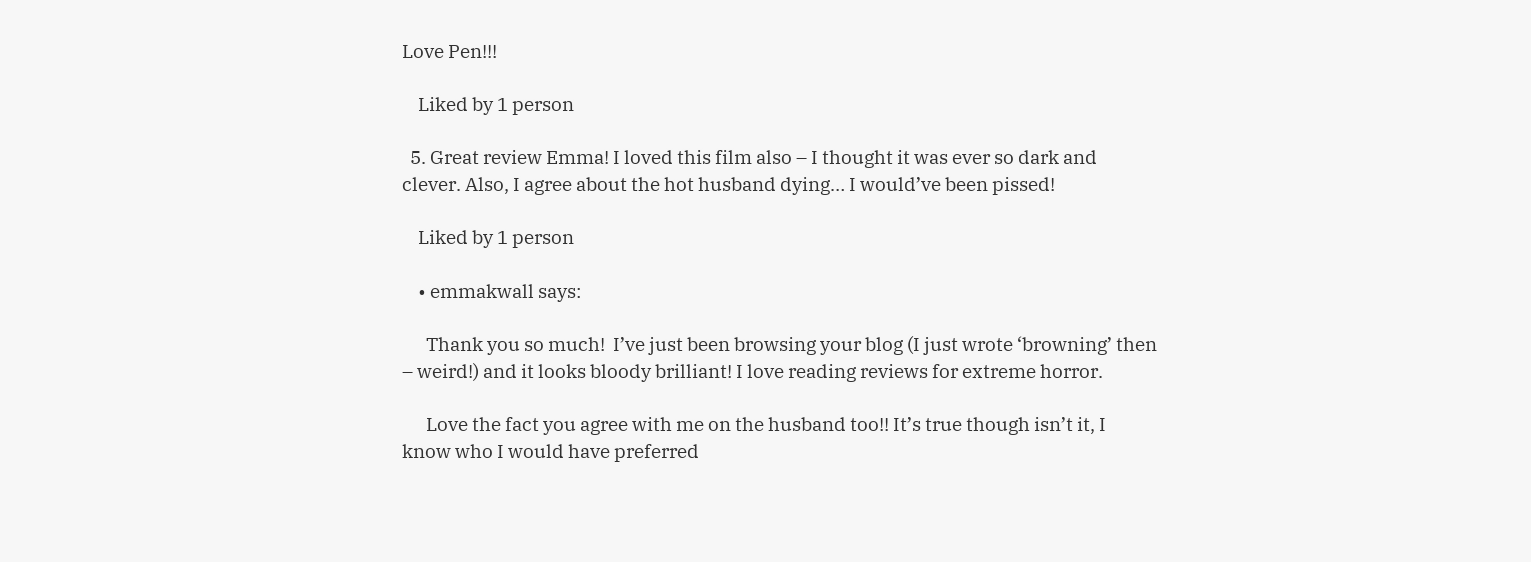Love Pen!!!

    Liked by 1 person

  5. Great review Emma! I loved this film also – I thought it was ever so dark and clever. Also, I agree about the hot husband dying… I would’ve been pissed!

    Liked by 1 person

    • emmakwall says:

      Thank you so much!  I’ve just been browsing your blog (I just wrote ‘browning’ then – weird!) and it looks bloody brilliant! I love reading reviews for extreme horror.

      Love the fact you agree with me on the husband too!! It’s true though isn’t it, I know who I would have preferred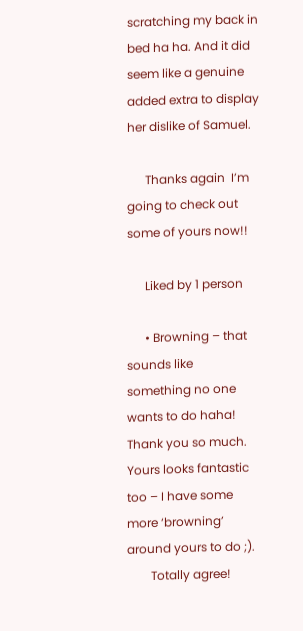scratching my back in bed ha ha. And it did seem like a genuine added extra to display her dislike of Samuel.

      Thanks again  I’m going to check out some of yours now!!

      Liked by 1 person

      • Browning – that sounds like something no one wants to do haha! Thank you so much. Yours looks fantastic too – I have some more ‘browning’ around yours to do ;).
        Totally agree!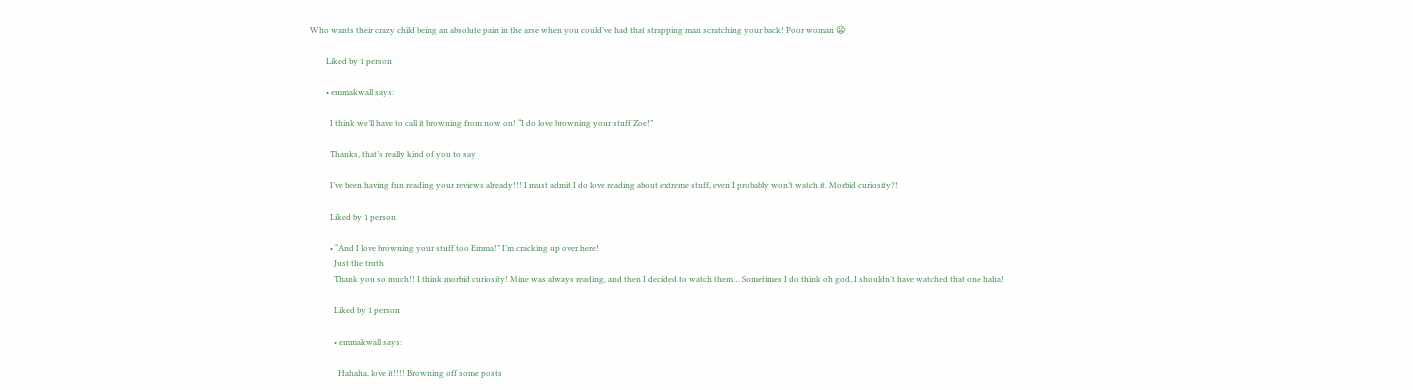Who wants their crazy child being an absolute pain in the arse when you could’ve had that strapping man scratching your back! Poor woman 😦

        Liked by 1 person

        • emmakwall says:

          I think we’ll have to call it browning from now on! “I do love browning your stuff Zoe!”

          Thanks, that’s really kind of you to say

          I’ve been having fun reading your reviews already!!! I must admit I do love reading about extreme stuff, even I probably won’t watch it. Morbid curiosity?!

          Liked by 1 person

          • “And I love browning your stuff too Emma!” I’m cracking up over here!
            Just the truth
            Thank you so much!! I think morbid curiosity! Mine was always reading, and then I decided to watch them… Sometimes I do think oh god, I shouldn’t have watched that one haha!

            Liked by 1 person

            • emmakwall says:

              Hahaha, love it!!!! Browning off some posts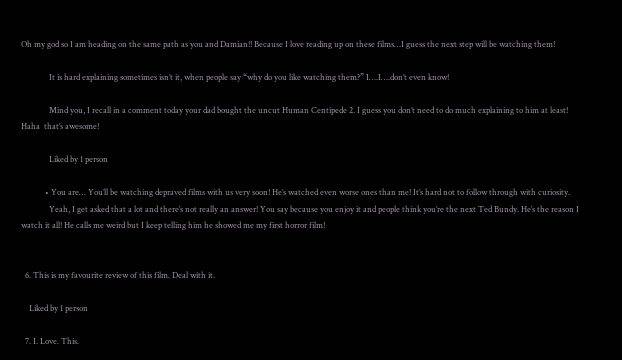Oh my god so I am heading on the same path as you and Damian!! Because I love reading up on these films…I guess the next step will be watching them!

              It is hard explaining sometimes isn’t it, when people say “why do you like watching them?” I….I….don’t even know!

              Mind you, I recall in a comment today your dad bought the uncut Human Centipede 2. I guess you don’t need to do much explaining to him at least! Haha  that’s awesome!

              Liked by 1 person

            • You are… You’ll be watching depraved films with us very soon! He’s watched even worse ones than me! It’s hard not to follow through with curiosity.
              Yeah, I get asked that a lot and there’s not really an answer! You say because you enjoy it and people think you’re the next Ted Bundy. He’s the reason I watch it all! He calls me weird but I keep telling him he showed me my first horror film!


  6. This is my favourite review of this film. Deal with it.

    Liked by 1 person

  7. I. Love. This.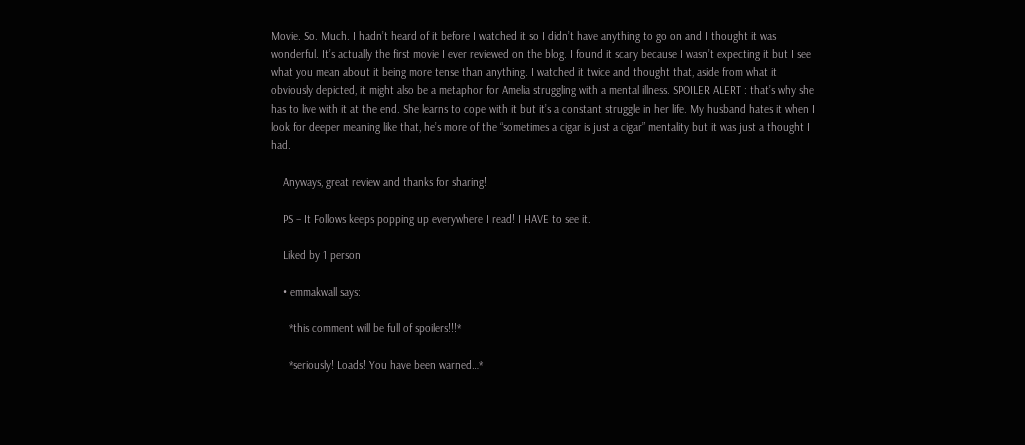Movie. So. Much. I hadn’t heard of it before I watched it so I didn’t have anything to go on and I thought it was wonderful. It’s actually the first movie I ever reviewed on the blog. I found it scary because I wasn’t expecting it but I see what you mean about it being more tense than anything. I watched it twice and thought that, aside from what it obviously depicted, it might also be a metaphor for Amelia struggling with a mental illness. SPOILER ALERT : that’s why she has to live with it at the end. She learns to cope with it but it’s a constant struggle in her life. My husband hates it when I look for deeper meaning like that, he’s more of the “sometimes a cigar is just a cigar” mentality but it was just a thought I had.

    Anyways, great review and thanks for sharing!

    PS – It Follows keeps popping up everywhere I read! I HAVE to see it.

    Liked by 1 person

    • emmakwall says:

      *this comment will be full of spoilers!!!*

      *seriously! Loads! You have been warned…*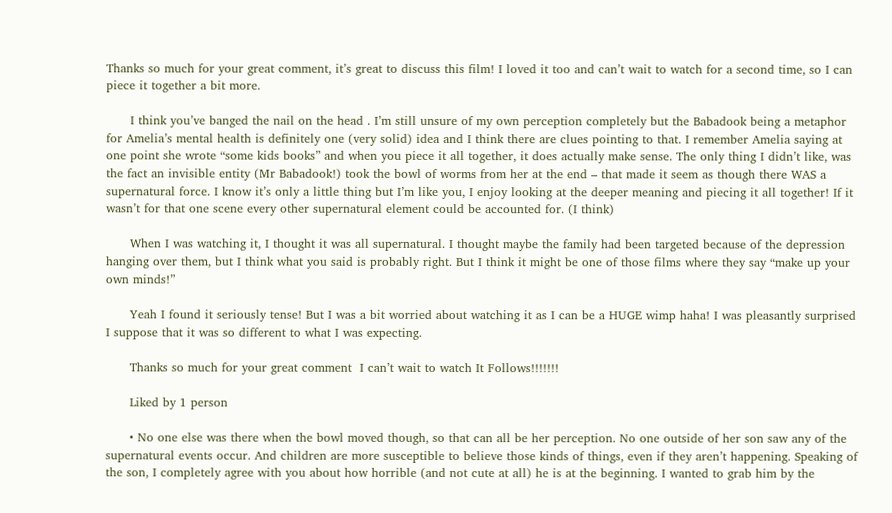Thanks so much for your great comment, it’s great to discuss this film! I loved it too and can’t wait to watch for a second time, so I can piece it together a bit more.

      I think you’ve banged the nail on the head . I’m still unsure of my own perception completely but the Babadook being a metaphor for Amelia’s mental health is definitely one (very solid) idea and I think there are clues pointing to that. I remember Amelia saying at one point she wrote “some kids books” and when you piece it all together, it does actually make sense. The only thing I didn’t like, was the fact an invisible entity (Mr Babadook!) took the bowl of worms from her at the end – that made it seem as though there WAS a supernatural force. I know it’s only a little thing but I’m like you, I enjoy looking at the deeper meaning and piecing it all together! If it wasn’t for that one scene every other supernatural element could be accounted for. (I think)

      When I was watching it, I thought it was all supernatural. I thought maybe the family had been targeted because of the depression hanging over them, but I think what you said is probably right. But I think it might be one of those films where they say “make up your own minds!”

      Yeah I found it seriously tense! But I was a bit worried about watching it as I can be a HUGE wimp haha! I was pleasantly surprised I suppose that it was so different to what I was expecting.

      Thanks so much for your great comment  I can’t wait to watch It Follows!!!!!!!

      Liked by 1 person

      • No one else was there when the bowl moved though, so that can all be her perception. No one outside of her son saw any of the supernatural events occur. And children are more susceptible to believe those kinds of things, even if they aren’t happening. Speaking of the son, I completely agree with you about how horrible (and not cute at all) he is at the beginning. I wanted to grab him by the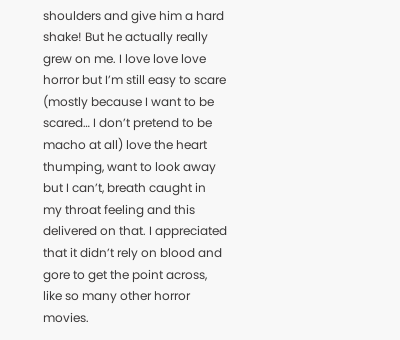shoulders and give him a hard shake! But he actually really grew on me. I love love love horror but I’m still easy to scare (mostly because I want to be scared… I don’t pretend to be macho at all) love the heart thumping, want to look away but I can’t, breath caught in my throat feeling and this delivered on that. I appreciated that it didn’t rely on blood and gore to get the point across, like so many other horror movies.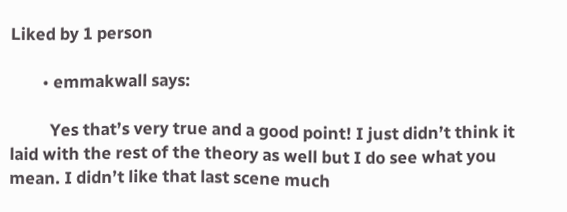Liked by 1 person

        • emmakwall says:

          Yes that’s very true and a good point! I just didn’t think it laid with the rest of the theory as well but I do see what you mean. I didn’t like that last scene much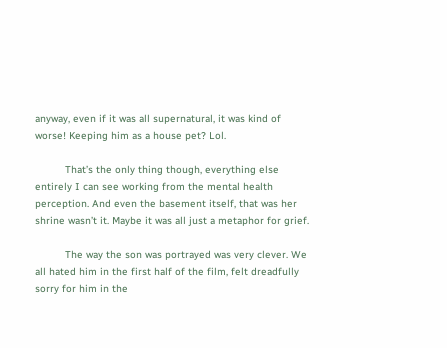anyway, even if it was all supernatural, it was kind of worse! Keeping him as a house pet? Lol.

          That’s the only thing though, everything else entirely I can see working from the mental health perception. And even the basement itself, that was her shrine wasn’t it. Maybe it was all just a metaphor for grief.

          The way the son was portrayed was very clever. We all hated him in the first half of the film, felt dreadfully sorry for him in the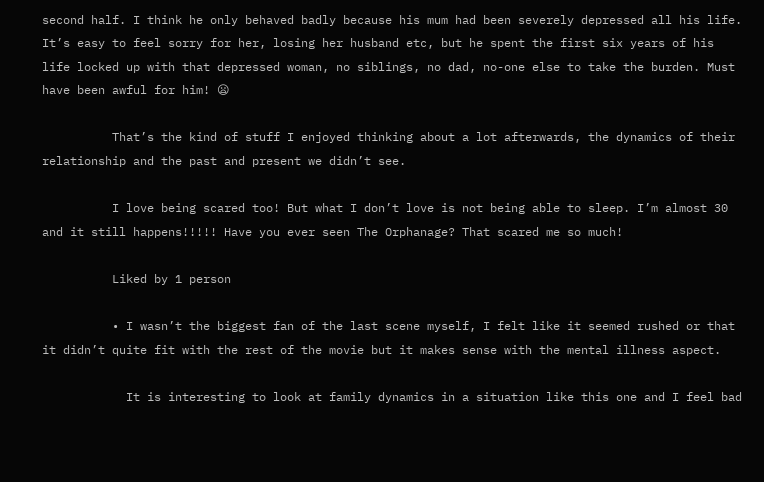second half. I think he only behaved badly because his mum had been severely depressed all his life. It’s easy to feel sorry for her, losing her husband etc, but he spent the first six years of his life locked up with that depressed woman, no siblings, no dad, no-one else to take the burden. Must have been awful for him! 😦

          That’s the kind of stuff I enjoyed thinking about a lot afterwards, the dynamics of their relationship and the past and present we didn’t see.

          I love being scared too! But what I don’t love is not being able to sleep. I’m almost 30 and it still happens!!!!! Have you ever seen The Orphanage? That scared me so much!

          Liked by 1 person

          • I wasn’t the biggest fan of the last scene myself, I felt like it seemed rushed or that it didn’t quite fit with the rest of the movie but it makes sense with the mental illness aspect.

            It is interesting to look at family dynamics in a situation like this one and I feel bad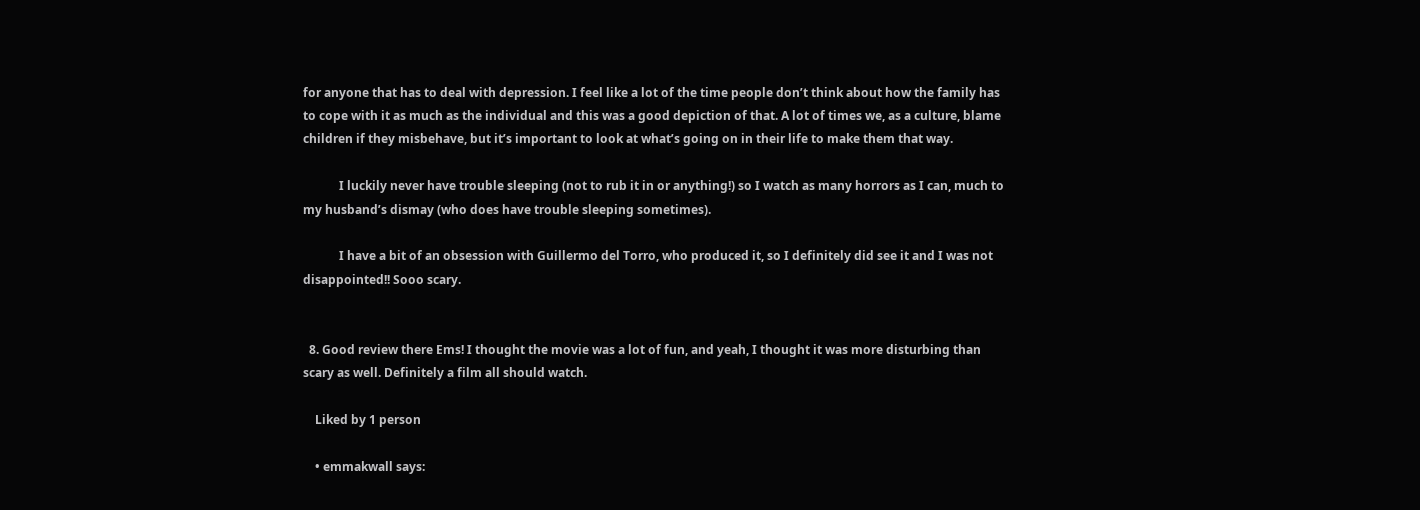for anyone that has to deal with depression. I feel like a lot of the time people don’t think about how the family has to cope with it as much as the individual and this was a good depiction of that. A lot of times we, as a culture, blame children if they misbehave, but it’s important to look at what’s going on in their life to make them that way.

            I luckily never have trouble sleeping (not to rub it in or anything!) so I watch as many horrors as I can, much to my husband’s dismay (who does have trouble sleeping sometimes).

            I have a bit of an obsession with Guillermo del Torro, who produced it, so I definitely did see it and I was not disappointed!! Sooo scary.


  8. Good review there Ems! I thought the movie was a lot of fun, and yeah, I thought it was more disturbing than scary as well. Definitely a film all should watch.

    Liked by 1 person

    • emmakwall says: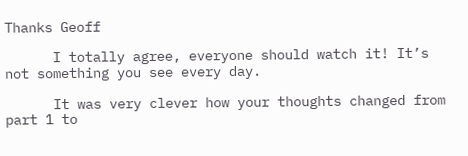Thanks Geoff

      I totally agree, everyone should watch it! It’s not something you see every day.

      It was very clever how your thoughts changed from part 1 to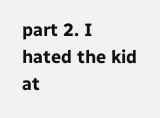part 2. I hated the kid at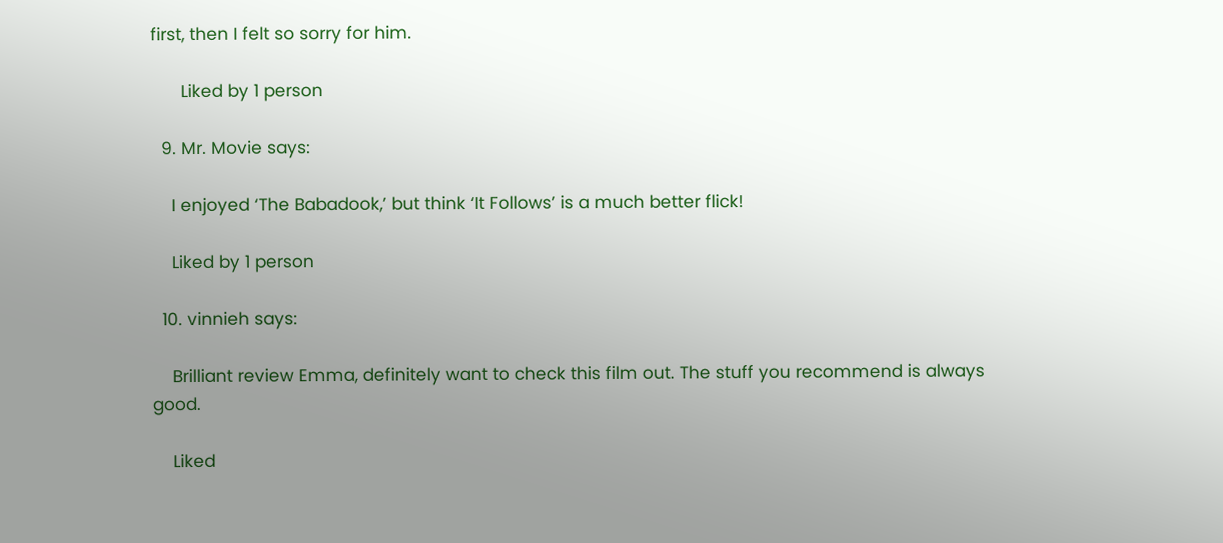first, then I felt so sorry for him.

      Liked by 1 person

  9. Mr. Movie says:

    I enjoyed ‘The Babadook,’ but think ‘It Follows’ is a much better flick!

    Liked by 1 person

  10. vinnieh says:

    Brilliant review Emma, definitely want to check this film out. The stuff you recommend is always good.

    Liked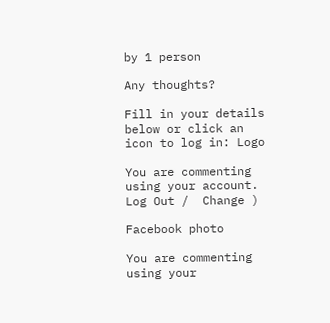by 1 person

Any thoughts?

Fill in your details below or click an icon to log in: Logo

You are commenting using your account. Log Out /  Change )

Facebook photo

You are commenting using your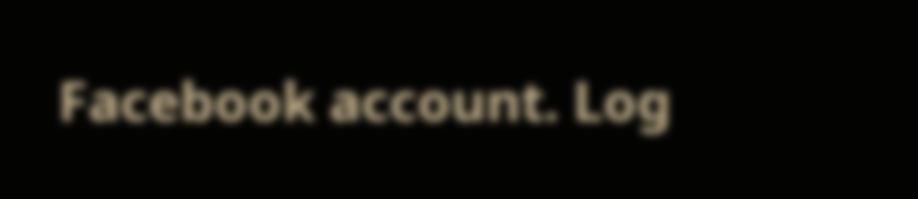Facebook account. Log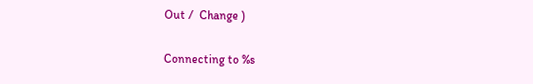Out /  Change )

Connecting to %s